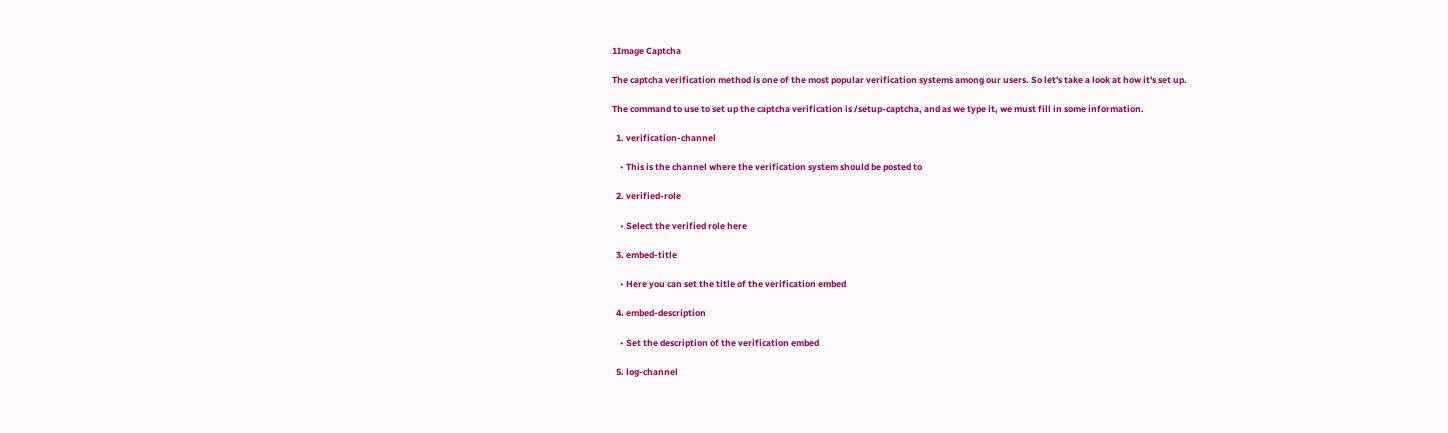1Image Captcha

The captcha verification method is one of the most popular verification systems among our users. So let's take a look at how it's set up.

The command to use to set up the captcha verification is /setup-captcha, and as we type it, we must fill in some information.

  1. verification-channel

    • This is the channel where the verification system should be posted to

  2. verified-role

    • Select the verified role here

  3. embed-title

    • Here you can set the title of the verification embed

  4. embed-description

    • Set the description of the verification embed

  5. log-channel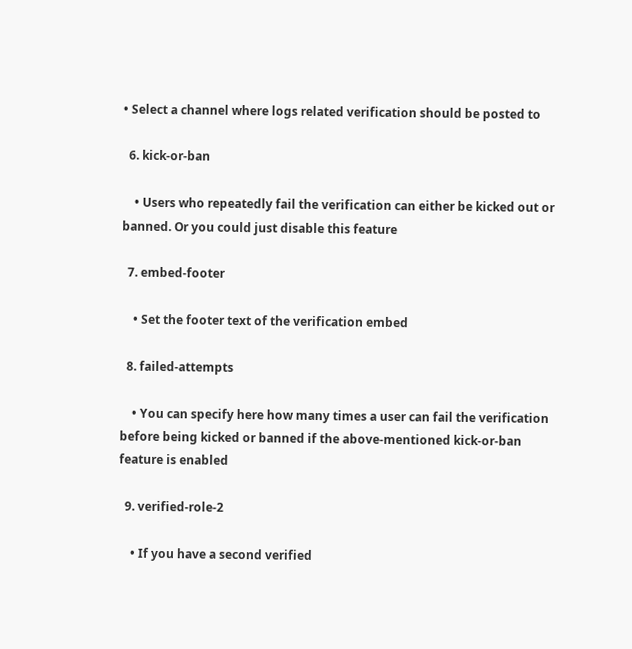• Select a channel where logs related verification should be posted to

  6. kick-or-ban

    • Users who repeatedly fail the verification can either be kicked out or banned. Or you could just disable this feature

  7. embed-footer

    • Set the footer text of the verification embed

  8. failed-attempts

    • You can specify here how many times a user can fail the verification before being kicked or banned if the above-mentioned kick-or-ban feature is enabled

  9. verified-role-2

    • If you have a second verified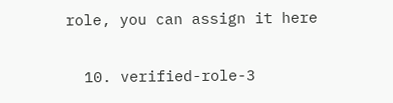role, you can assign it here

  10. verified-role-3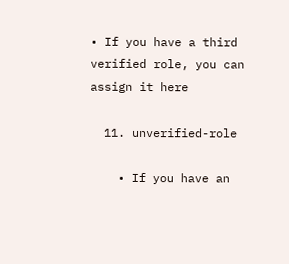• If you have a third verified role, you can assign it here

  11. unverified-role

    • If you have an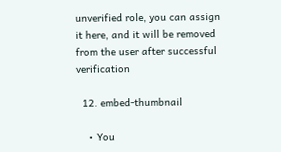unverified role, you can assign it here, and it will be removed from the user after successful verification

  12. embed-thumbnail

    • You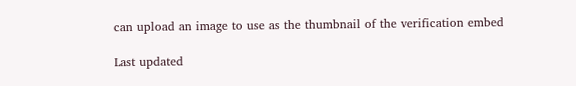can upload an image to use as the thumbnail of the verification embed

Last updated